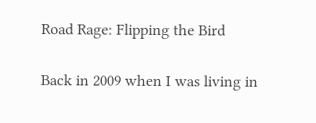Road Rage: Flipping the Bird

Back in 2009 when I was living in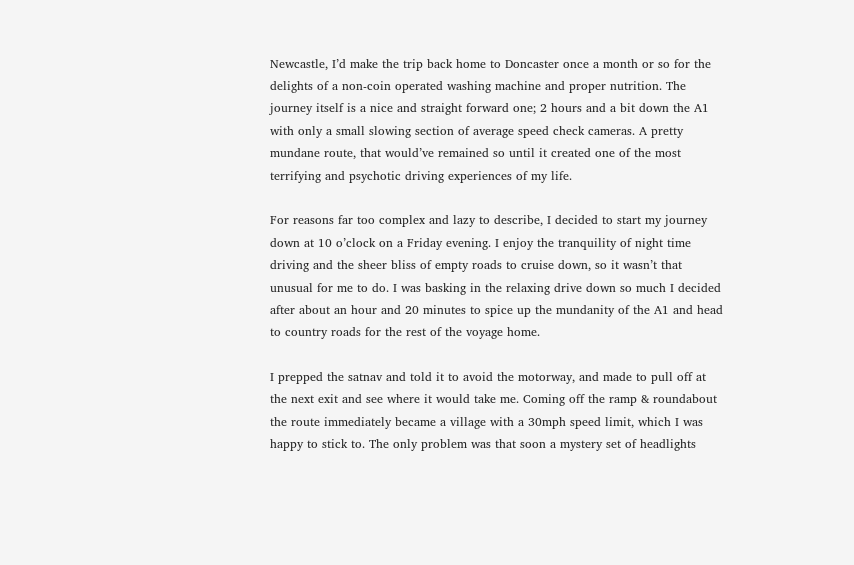Newcastle, I’d make the trip back home to Doncaster once a month or so for the delights of a non-coin operated washing machine and proper nutrition. The journey itself is a nice and straight forward one; 2 hours and a bit down the A1 with only a small slowing section of average speed check cameras. A pretty mundane route, that would’ve remained so until it created one of the most terrifying and psychotic driving experiences of my life.

For reasons far too complex and lazy to describe, I decided to start my journey down at 10 o’clock on a Friday evening. I enjoy the tranquility of night time driving and the sheer bliss of empty roads to cruise down, so it wasn’t that unusual for me to do. I was basking in the relaxing drive down so much I decided after about an hour and 20 minutes to spice up the mundanity of the A1 and head to country roads for the rest of the voyage home.

I prepped the satnav and told it to avoid the motorway, and made to pull off at the next exit and see where it would take me. Coming off the ramp & roundabout the route immediately became a village with a 30mph speed limit, which I was happy to stick to. The only problem was that soon a mystery set of headlights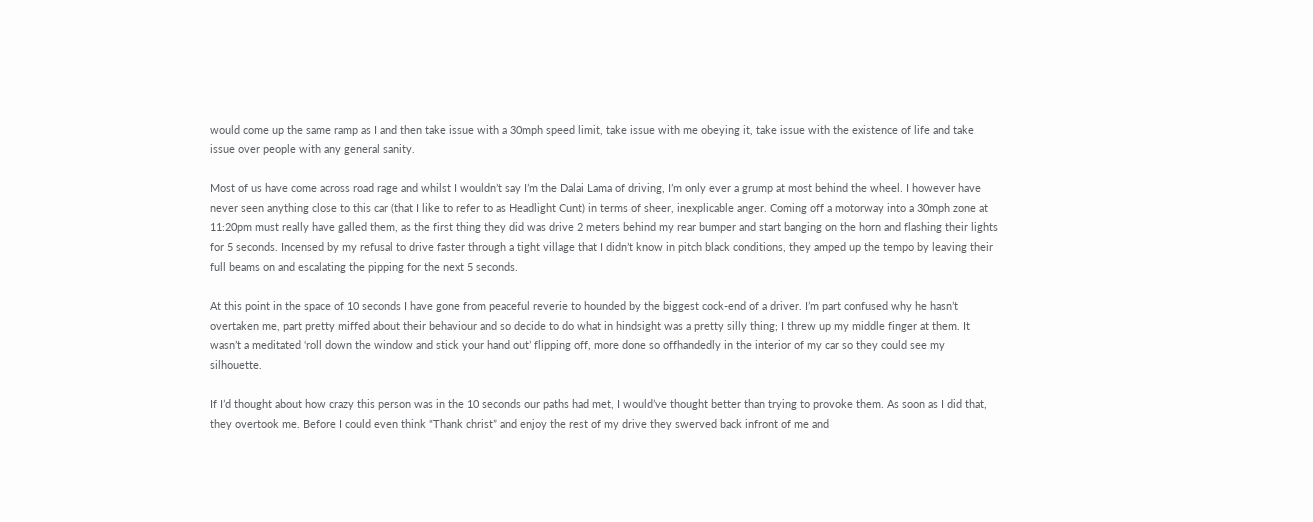would come up the same ramp as I and then take issue with a 30mph speed limit, take issue with me obeying it, take issue with the existence of life and take issue over people with any general sanity.

Most of us have come across road rage and whilst I wouldn’t say I’m the Dalai Lama of driving, I’m only ever a grump at most behind the wheel. I however have never seen anything close to this car (that I like to refer to as Headlight Cunt) in terms of sheer, inexplicable anger. Coming off a motorway into a 30mph zone at 11:20pm must really have galled them, as the first thing they did was drive 2 meters behind my rear bumper and start banging on the horn and flashing their lights for 5 seconds. Incensed by my refusal to drive faster through a tight village that I didn’t know in pitch black conditions, they amped up the tempo by leaving their full beams on and escalating the pipping for the next 5 seconds.

At this point in the space of 10 seconds I have gone from peaceful reverie to hounded by the biggest cock-end of a driver. I’m part confused why he hasn’t overtaken me, part pretty miffed about their behaviour and so decide to do what in hindsight was a pretty silly thing; I threw up my middle finger at them. It wasn’t a meditated ‘roll down the window and stick your hand out’ flipping off, more done so offhandedly in the interior of my car so they could see my silhouette.

If I’d thought about how crazy this person was in the 10 seconds our paths had met, I would’ve thought better than trying to provoke them. As soon as I did that, they overtook me. Before I could even think “Thank christ” and enjoy the rest of my drive they swerved back infront of me and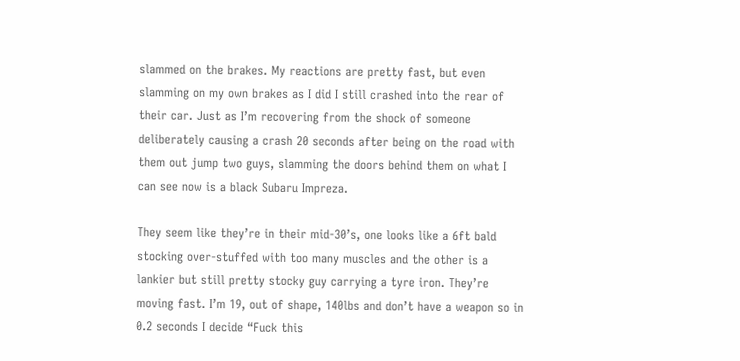slammed on the brakes. My reactions are pretty fast, but even slamming on my own brakes as I did I still crashed into the rear of their car. Just as I’m recovering from the shock of someone deliberately causing a crash 20 seconds after being on the road with them out jump two guys, slamming the doors behind them on what I can see now is a black Subaru Impreza.

They seem like they’re in their mid-30’s, one looks like a 6ft bald stocking over-stuffed with too many muscles and the other is a lankier but still pretty stocky guy carrying a tyre iron. They’re moving fast. I’m 19, out of shape, 140lbs and don’t have a weapon so in 0.2 seconds I decide “Fuck this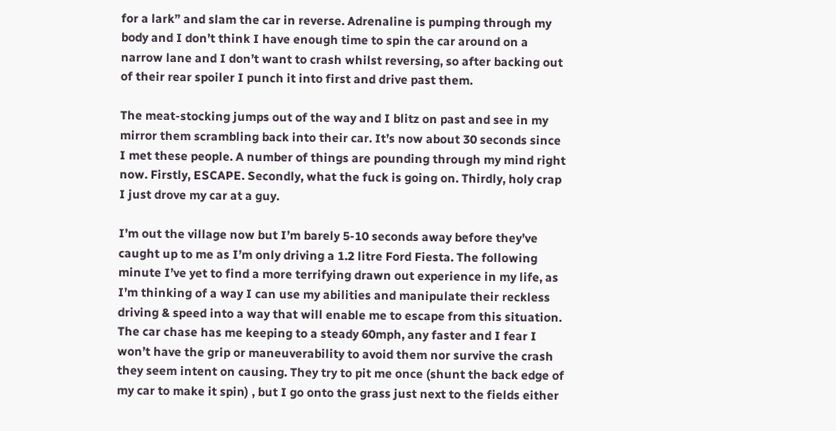for a lark” and slam the car in reverse. Adrenaline is pumping through my body and I don’t think I have enough time to spin the car around on a narrow lane and I don’t want to crash whilst reversing, so after backing out of their rear spoiler I punch it into first and drive past them.

The meat-stocking jumps out of the way and I blitz on past and see in my mirror them scrambling back into their car. It’s now about 30 seconds since I met these people. A number of things are pounding through my mind right now. Firstly, ESCAPE. Secondly, what the fuck is going on. Thirdly, holy crap I just drove my car at a guy.

I’m out the village now but I’m barely 5-10 seconds away before they’ve caught up to me as I’m only driving a 1.2 litre Ford Fiesta. The following minute I’ve yet to find a more terrifying drawn out experience in my life, as I’m thinking of a way I can use my abilities and manipulate their reckless driving & speed into a way that will enable me to escape from this situation. The car chase has me keeping to a steady 60mph, any faster and I fear I won’t have the grip or maneuverability to avoid them nor survive the crash they seem intent on causing. They try to pit me once (shunt the back edge of my car to make it spin) , but I go onto the grass just next to the fields either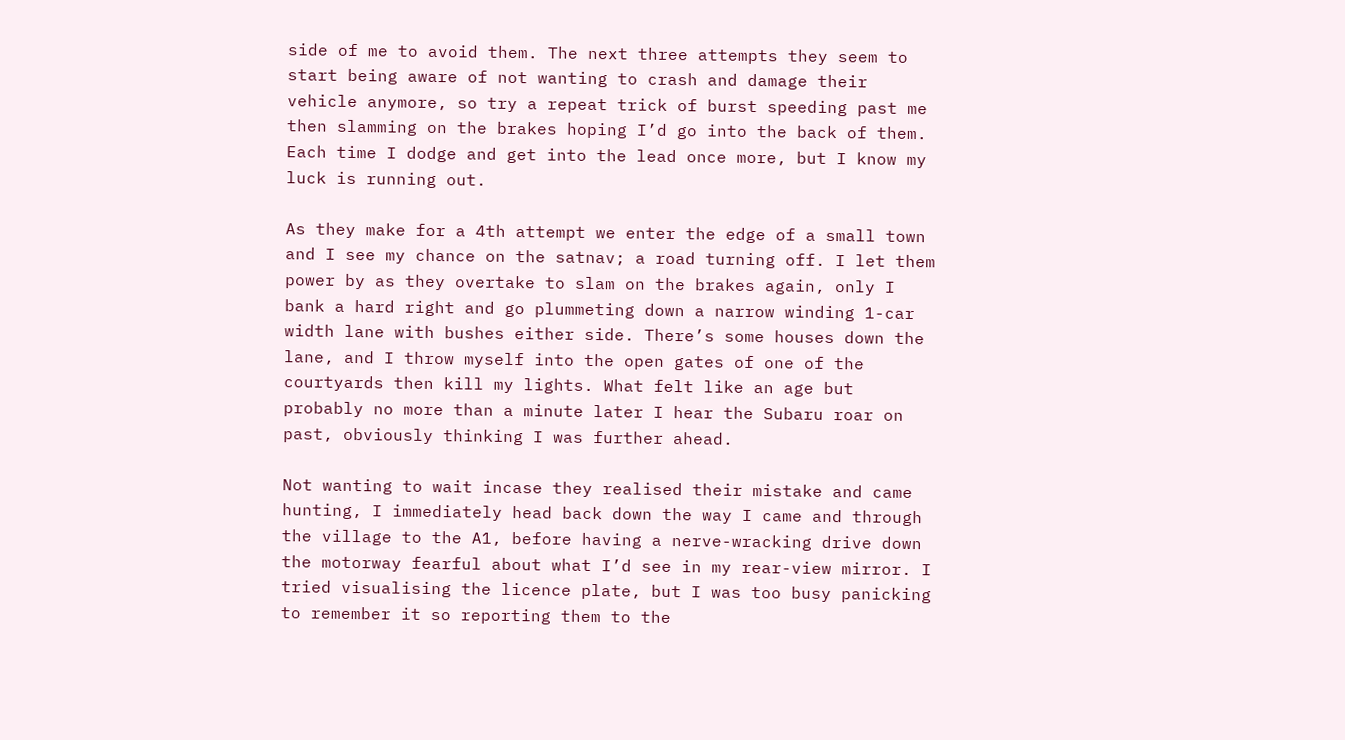side of me to avoid them. The next three attempts they seem to start being aware of not wanting to crash and damage their vehicle anymore, so try a repeat trick of burst speeding past me then slamming on the brakes hoping I’d go into the back of them. Each time I dodge and get into the lead once more, but I know my luck is running out.

As they make for a 4th attempt we enter the edge of a small town and I see my chance on the satnav; a road turning off. I let them power by as they overtake to slam on the brakes again, only I bank a hard right and go plummeting down a narrow winding 1-car width lane with bushes either side. There’s some houses down the lane, and I throw myself into the open gates of one of the courtyards then kill my lights. What felt like an age but probably no more than a minute later I hear the Subaru roar on past, obviously thinking I was further ahead.

Not wanting to wait incase they realised their mistake and came hunting, I immediately head back down the way I came and through the village to the A1, before having a nerve-wracking drive down the motorway fearful about what I’d see in my rear-view mirror. I tried visualising the licence plate, but I was too busy panicking to remember it so reporting them to the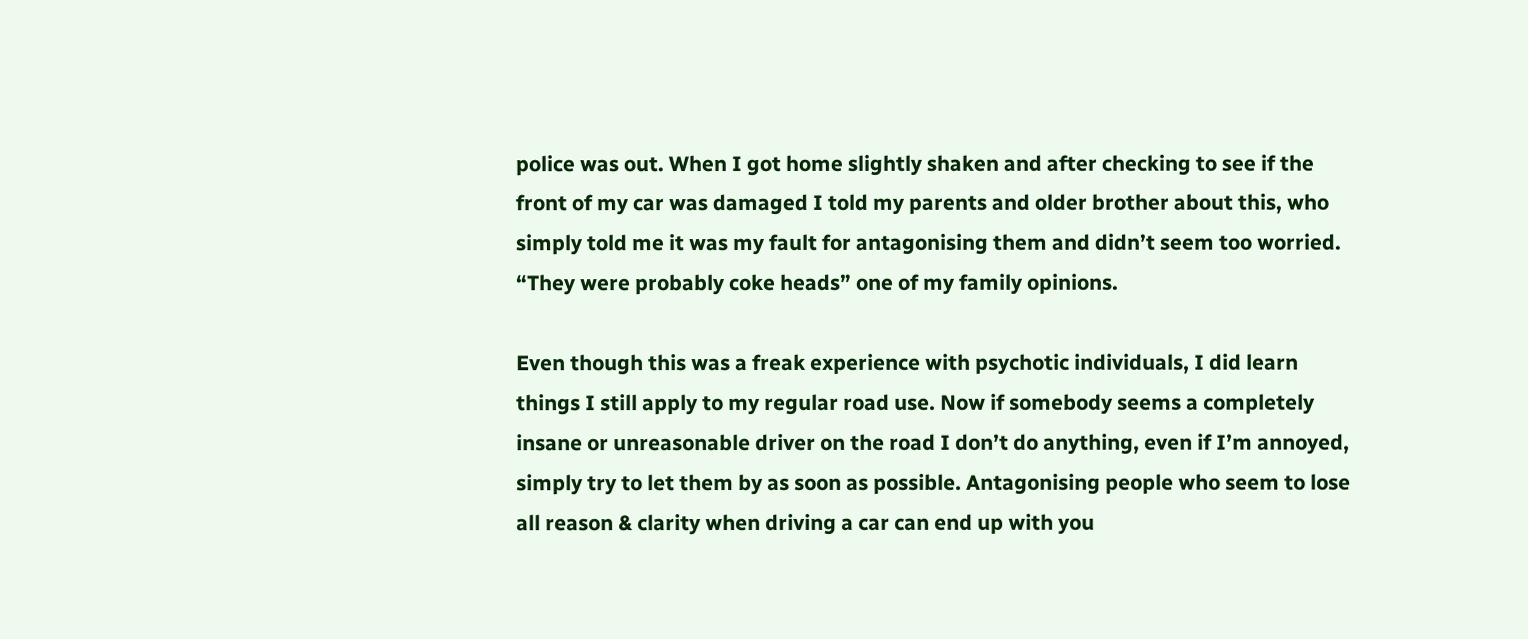police was out. When I got home slightly shaken and after checking to see if the front of my car was damaged I told my parents and older brother about this, who simply told me it was my fault for antagonising them and didn’t seem too worried. “They were probably coke heads” one of my family opinions.

Even though this was a freak experience with psychotic individuals, I did learn things I still apply to my regular road use. Now if somebody seems a completely insane or unreasonable driver on the road I don’t do anything, even if I’m annoyed, simply try to let them by as soon as possible. Antagonising people who seem to lose all reason & clarity when driving a car can end up with you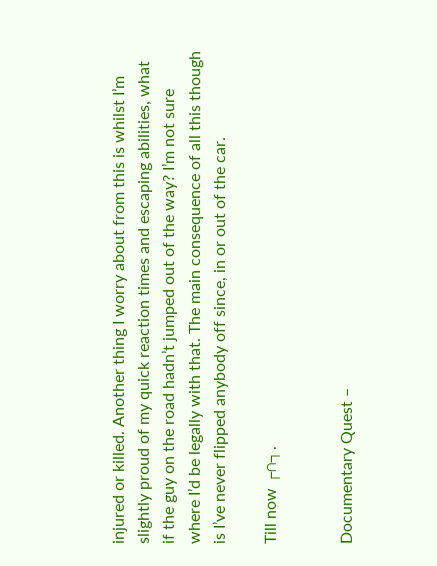injured or killed. Another thing I worry about from this is whilst I’m slightly proud of my quick reaction times and escaping abilities, what if the guy on the road hadn’t jumped out of the way? I’m not sure where I’d be legally with that. The main consequence of all this though is I’ve never flipped anybody off since, in or out of the car.

Till now ┌∩┐.


Documentary Quest –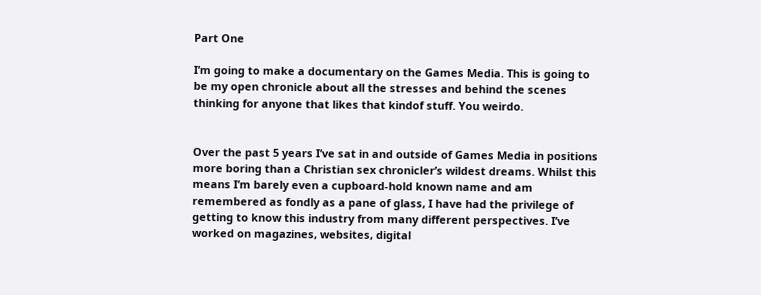Part One

I’m going to make a documentary on the Games Media. This is going to be my open chronicle about all the stresses and behind the scenes thinking for anyone that likes that kindof stuff. You weirdo.


Over the past 5 years I’ve sat in and outside of Games Media in positions more boring than a Christian sex chronicler’s wildest dreams. Whilst this means I’m barely even a cupboard-hold known name and am remembered as fondly as a pane of glass, I have had the privilege of getting to know this industry from many different perspectives. I’ve worked on magazines, websites, digital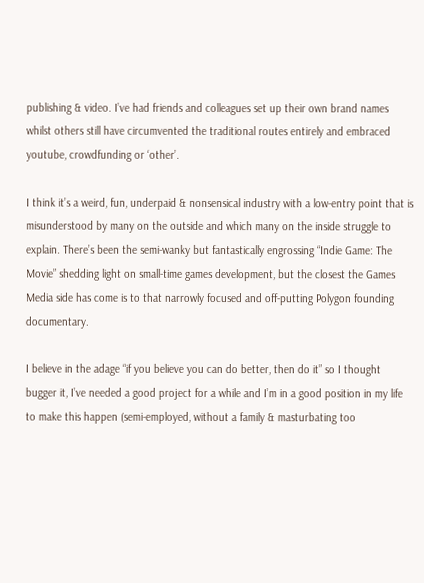publishing & video. I’ve had friends and colleagues set up their own brand names whilst others still have circumvented the traditional routes entirely and embraced youtube, crowdfunding or ‘other’.

I think it’s a weird, fun, underpaid & nonsensical industry with a low-entry point that is misunderstood by many on the outside and which many on the inside struggle to explain. There’s been the semi-wanky but fantastically engrossing “Indie Game: The Movie” shedding light on small-time games development, but the closest the Games Media side has come is to that narrowly focused and off-putting Polygon founding documentary.

I believe in the adage “if you believe you can do better, then do it” so I thought bugger it, I’ve needed a good project for a while and I’m in a good position in my life to make this happen (semi-employed, without a family & masturbating too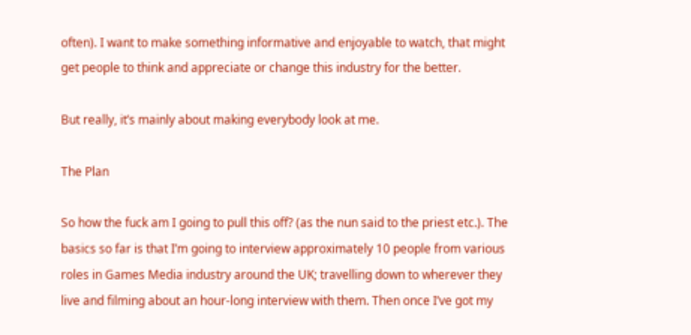often). I want to make something informative and enjoyable to watch, that might get people to think and appreciate or change this industry for the better.

But really, it’s mainly about making everybody look at me.

The Plan

So how the fuck am I going to pull this off? (as the nun said to the priest etc.). The basics so far is that I’m going to interview approximately 10 people from various roles in Games Media industry around the UK; travelling down to wherever they live and filming about an hour-long interview with them. Then once I’ve got my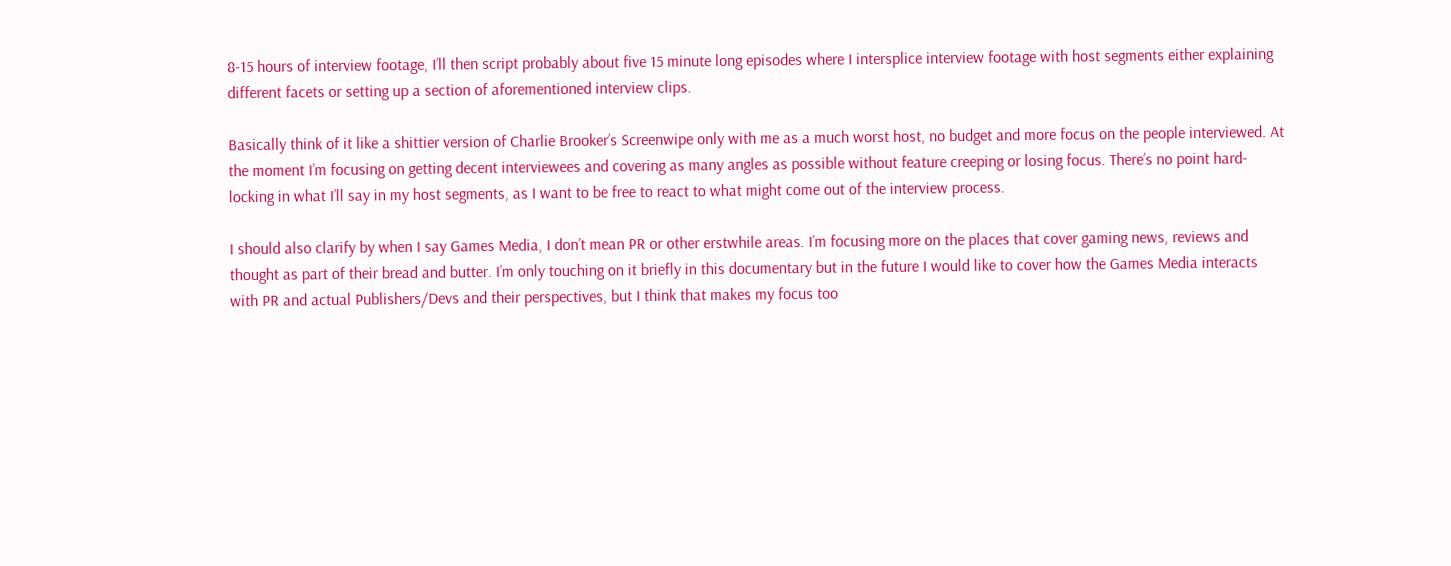8-15 hours of interview footage, I’ll then script probably about five 15 minute long episodes where I intersplice interview footage with host segments either explaining different facets or setting up a section of aforementioned interview clips.

Basically think of it like a shittier version of Charlie Brooker’s Screenwipe only with me as a much worst host, no budget and more focus on the people interviewed. At the moment I’m focusing on getting decent interviewees and covering as many angles as possible without feature creeping or losing focus. There’s no point hard-locking in what I’ll say in my host segments, as I want to be free to react to what might come out of the interview process.

I should also clarify by when I say Games Media, I don’t mean PR or other erstwhile areas. I’m focusing more on the places that cover gaming news, reviews and thought as part of their bread and butter. I’m only touching on it briefly in this documentary but in the future I would like to cover how the Games Media interacts with PR and actual Publishers/Devs and their perspectives, but I think that makes my focus too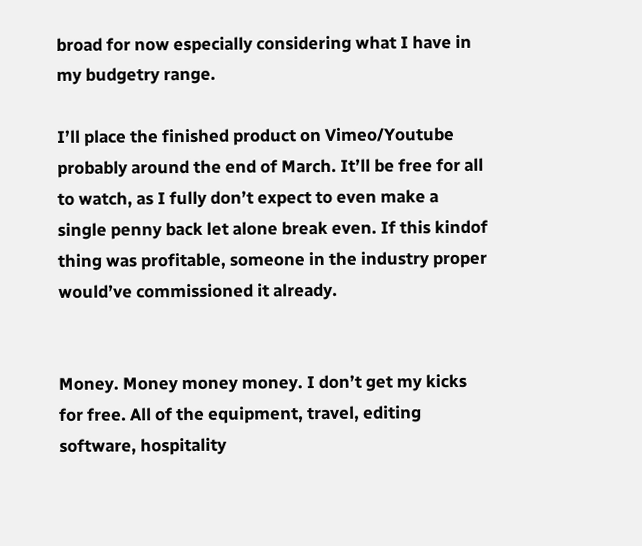broad for now especially considering what I have in my budgetry range.

I’ll place the finished product on Vimeo/Youtube probably around the end of March. It’ll be free for all to watch, as I fully don’t expect to even make a single penny back let alone break even. If this kindof thing was profitable, someone in the industry proper would’ve commissioned it already.


Money. Money money money. I don’t get my kicks for free. All of the equipment, travel, editing software, hospitality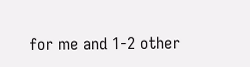for me and 1-2 other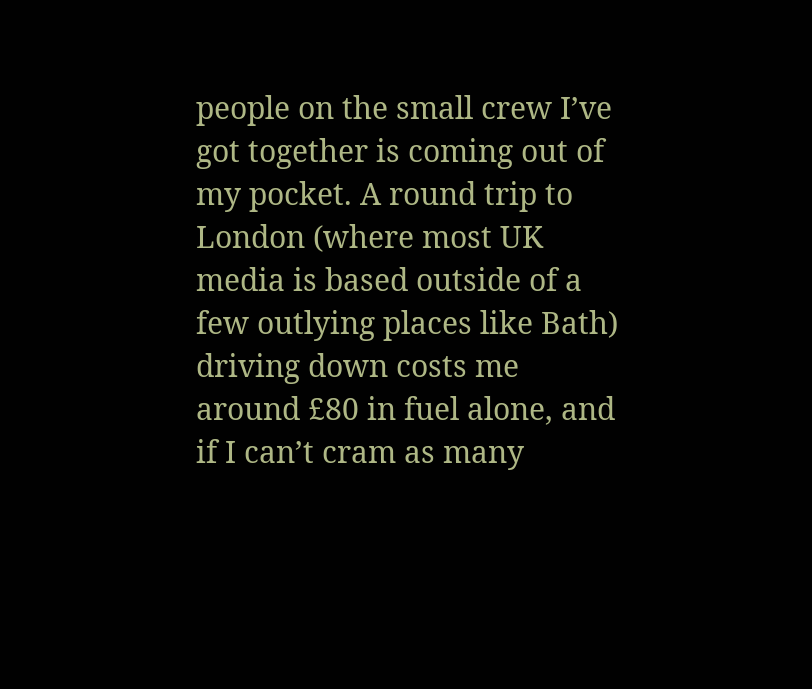people on the small crew I’ve got together is coming out of my pocket. A round trip to London (where most UK media is based outside of a few outlying places like Bath) driving down costs me around £80 in fuel alone, and if I can’t cram as many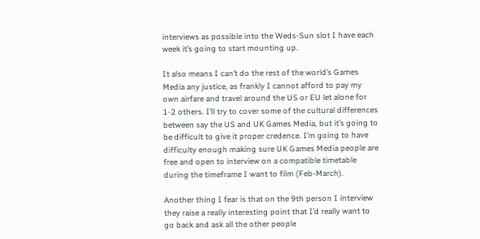interviews as possible into the Weds-Sun slot I have each week it’s going to start mounting up.

It also means I can’t do the rest of the world’s Games Media any justice, as frankly I cannot afford to pay my own airfare and travel around the US or EU let alone for 1-2 others. I’ll try to cover some of the cultural differences between say the US and UK Games Media, but it’s going to be difficult to give it proper credence. I’m going to have difficulty enough making sure UK Games Media people are free and open to interview on a compatible timetable during the timeframe I want to film (Feb-March).

Another thing I fear is that on the 9th person I interview they raise a really interesting point that I’d really want to go back and ask all the other people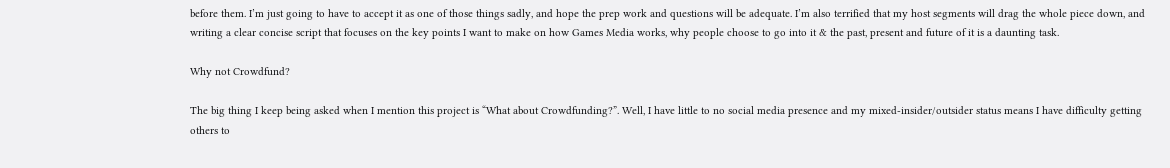before them. I’m just going to have to accept it as one of those things sadly, and hope the prep work and questions will be adequate. I’m also terrified that my host segments will drag the whole piece down, and writing a clear concise script that focuses on the key points I want to make on how Games Media works, why people choose to go into it & the past, present and future of it is a daunting task.

Why not Crowdfund?

The big thing I keep being asked when I mention this project is “What about Crowdfunding?”. Well, I have little to no social media presence and my mixed-insider/outsider status means I have difficulty getting others to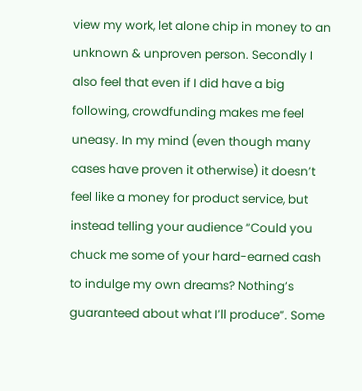view my work, let alone chip in money to an unknown & unproven person. Secondly I also feel that even if I did have a big following, crowdfunding makes me feel uneasy. In my mind (even though many cases have proven it otherwise) it doesn’t feel like a money for product service, but instead telling your audience “Could you chuck me some of your hard-earned cash to indulge my own dreams? Nothing’s guaranteed about what I’ll produce”. Some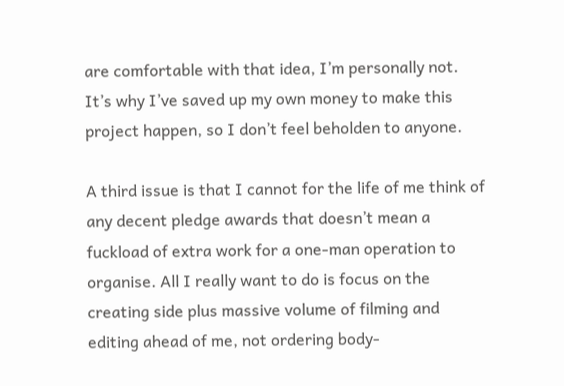are comfortable with that idea, I’m personally not.  It’s why I’ve saved up my own money to make this project happen, so I don’t feel beholden to anyone.

A third issue is that I cannot for the life of me think of any decent pledge awards that doesn’t mean a fuckload of extra work for a one-man operation to organise. All I really want to do is focus on the creating side plus massive volume of filming and editing ahead of me, not ordering body-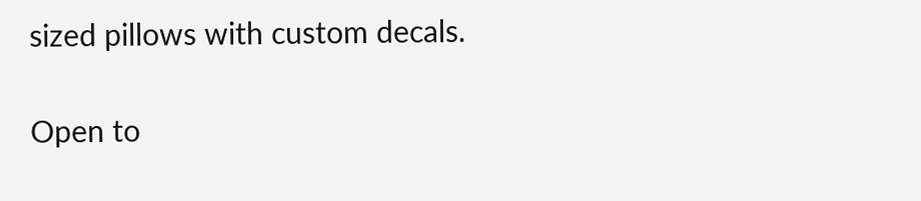sized pillows with custom decals.

Open to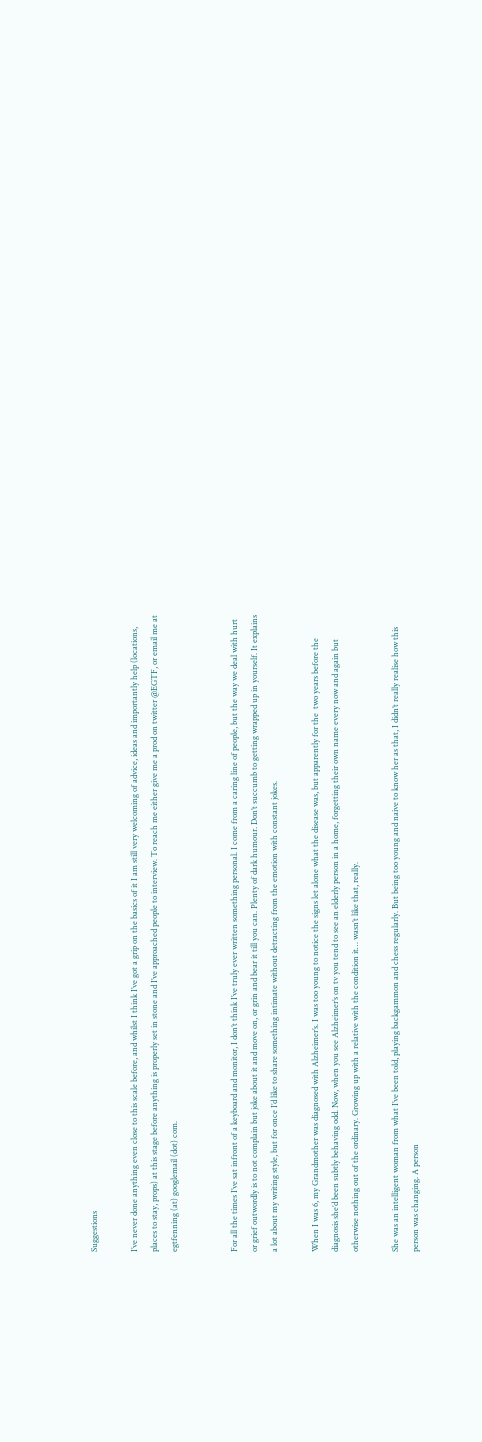Suggestions

I’ve never done anything even close to this scale before, and whilst I think I’ve got a grip on the basics of it I am still very welcoming of advice, ideas and importantly help (locations, places to stay, props) at this stage before anything is properly set in stone and I’ve approached people to interview. To reach me either give me a prod on twitter @EGTF, or email me at egtfenning (at) googlemail (dot) com.


For all the times I’ve sat infront of a keyboard and monitor, I don’t think I’ve truly ever written something personal. I come from a caring line of people, but the way we deal with hurt or grief outwordly is to not complain but joke about it and move on, or grin and bear it till you can. Plenty of dark humour. Don’t succumb to getting wrapped up in yourself. It explains a lot about my writing style, but for once I’d like to share something intimate without detracting from the emotion with constant jokes.

When I was 6, my Grandmother was diagnosed with Alzheimer’s. I was too young to notice the signs let alone what the disease was, but apparently for the  two years before the diagnosis she’d been subtly behaving odd. Now, when you see Alzheimer’s on tv you tend to see an elderly person in a home, forgetting their own name every now and again but otherwise nothing out of the ordinary. Growing up with a relative with the condition it… wasn’t like that, really.

She was an intelligent woman from what I’ve been told, playing backgammon and chess regularly. But being too young and naive to know her as that, I didn’t really realise how this person was changing. A person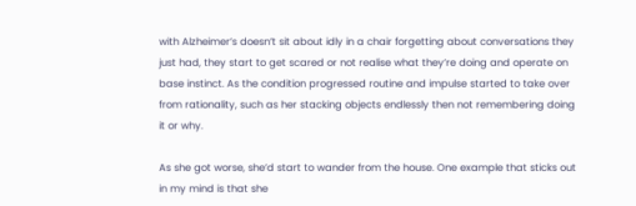with Alzheimer’s doesn’t sit about idly in a chair forgetting about conversations they just had, they start to get scared or not realise what they’re doing and operate on base instinct. As the condition progressed routine and impulse started to take over from rationality, such as her stacking objects endlessly then not remembering doing it or why.

As she got worse, she’d start to wander from the house. One example that sticks out in my mind is that she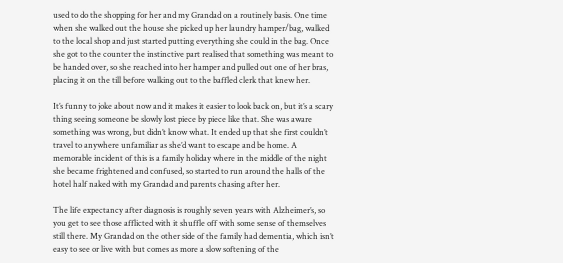used to do the shopping for her and my Grandad on a routinely basis. One time when she walked out the house she picked up her laundry hamper/bag, walked to the local shop and just started putting everything she could in the bag. Once she got to the counter the instinctive part realised that something was meant to be handed over, so she reached into her hamper and pulled out one of her bras, placing it on the till before walking out to the baffled clerk that knew her.

It’s funny to joke about now and it makes it easier to look back on, but it’s a scary thing seeing someone be slowly lost piece by piece like that. She was aware something was wrong, but didn’t know what. It ended up that she first couldn’t travel to anywhere unfamiliar as she’d want to escape and be home. A memorable incident of this is a family holiday where in the middle of the night she became frightened and confused, so started to run around the halls of the hotel half naked with my Grandad and parents chasing after her.

The life expectancy after diagnosis is roughly seven years with Alzheimer’s, so you get to see those afflicted with it shuffle off with some sense of themselves still there. My Grandad on the other side of the family had dementia, which isn’t easy to see or live with but comes as more a slow softening of the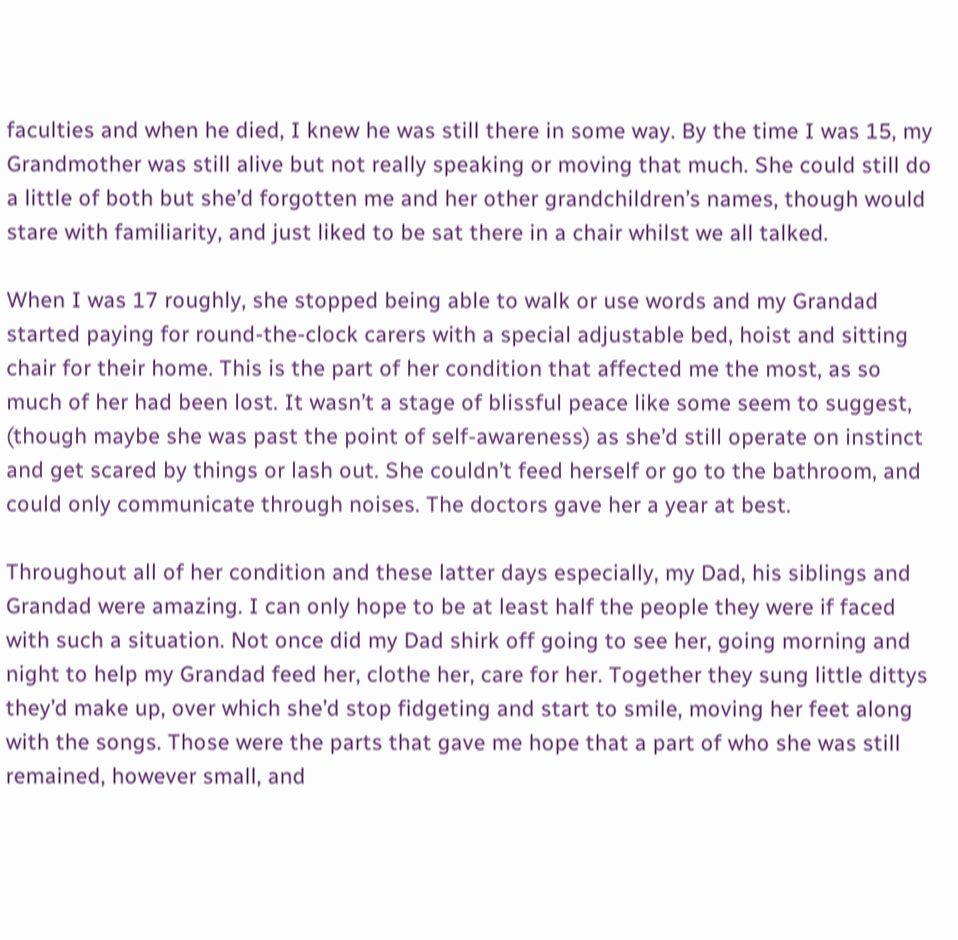faculties and when he died, I knew he was still there in some way. By the time I was 15, my Grandmother was still alive but not really speaking or moving that much. She could still do a little of both but she’d forgotten me and her other grandchildren’s names, though would stare with familiarity, and just liked to be sat there in a chair whilst we all talked.

When I was 17 roughly, she stopped being able to walk or use words and my Grandad started paying for round-the-clock carers with a special adjustable bed, hoist and sitting chair for their home. This is the part of her condition that affected me the most, as so much of her had been lost. It wasn’t a stage of blissful peace like some seem to suggest, (though maybe she was past the point of self-awareness) as she’d still operate on instinct and get scared by things or lash out. She couldn’t feed herself or go to the bathroom, and could only communicate through noises. The doctors gave her a year at best.

Throughout all of her condition and these latter days especially, my Dad, his siblings and Grandad were amazing. I can only hope to be at least half the people they were if faced with such a situation. Not once did my Dad shirk off going to see her, going morning and night to help my Grandad feed her, clothe her, care for her. Together they sung little dittys they’d make up, over which she’d stop fidgeting and start to smile, moving her feet along with the songs. Those were the parts that gave me hope that a part of who she was still remained, however small, and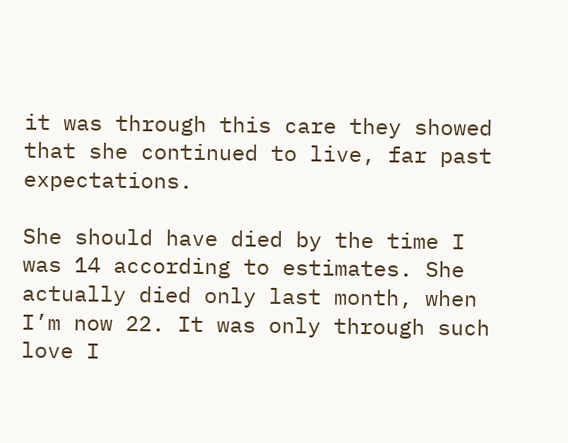it was through this care they showed that she continued to live, far past expectations.

She should have died by the time I was 14 according to estimates. She actually died only last month, when I’m now 22. It was only through such love I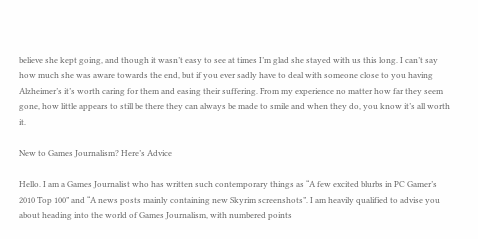believe she kept going, and though it wasn’t easy to see at times I’m glad she stayed with us this long. I can’t say how much she was aware towards the end, but if you ever sadly have to deal with someone close to you having Alzheimer’s it’s worth caring for them and easing their suffering. From my experience no matter how far they seem gone, how little appears to still be there they can always be made to smile and when they do, you know it’s all worth it.

New to Games Journalism? Here’s Advice

Hello. I am a Games Journalist who has written such contemporary things as “A few excited blurbs in PC Gamer’s 2010 Top 100” and “A news posts mainly containing new Skyrim screenshots”. I am heavily qualified to advise you about heading into the world of Games Journalism, with numbered points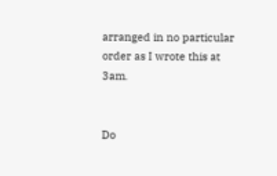arranged in no particular order as I wrote this at 3am.


Do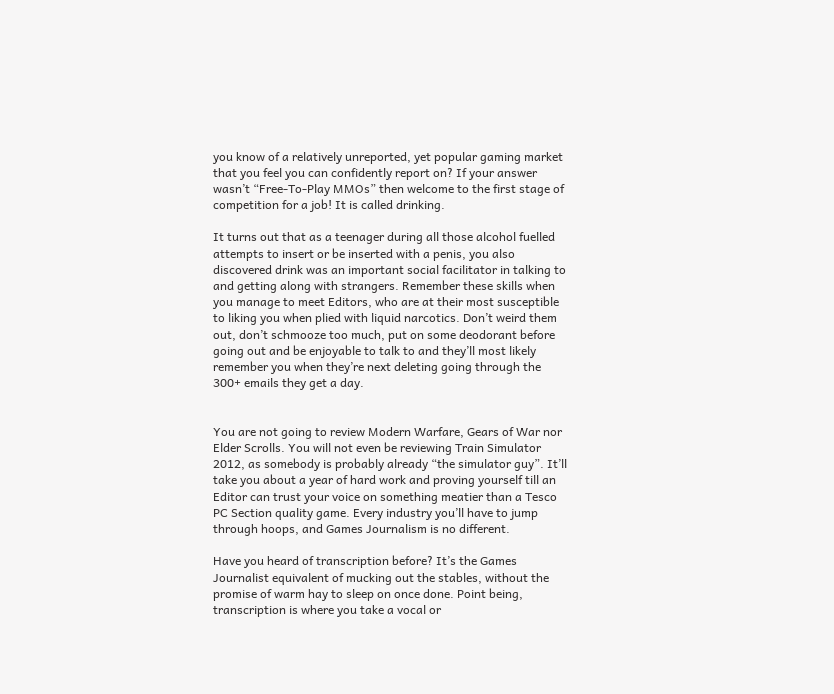you know of a relatively unreported, yet popular gaming market that you feel you can confidently report on? If your answer wasn’t “Free-To-Play MMOs” then welcome to the first stage of competition for a job! It is called drinking.

It turns out that as a teenager during all those alcohol fuelled attempts to insert or be inserted with a penis, you also discovered drink was an important social facilitator in talking to and getting along with strangers. Remember these skills when you manage to meet Editors, who are at their most susceptible to liking you when plied with liquid narcotics. Don’t weird them out, don’t schmooze too much, put on some deodorant before going out and be enjoyable to talk to and they’ll most likely remember you when they’re next deleting going through the 300+ emails they get a day.


You are not going to review Modern Warfare, Gears of War nor Elder Scrolls. You will not even be reviewing Train Simulator 2012, as somebody is probably already “the simulator guy”. It’ll take you about a year of hard work and proving yourself till an Editor can trust your voice on something meatier than a Tesco PC Section quality game. Every industry you’ll have to jump through hoops, and Games Journalism is no different.

Have you heard of transcription before? It’s the Games Journalist equivalent of mucking out the stables, without the promise of warm hay to sleep on once done. Point being, transcription is where you take a vocal or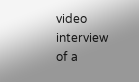video interview of a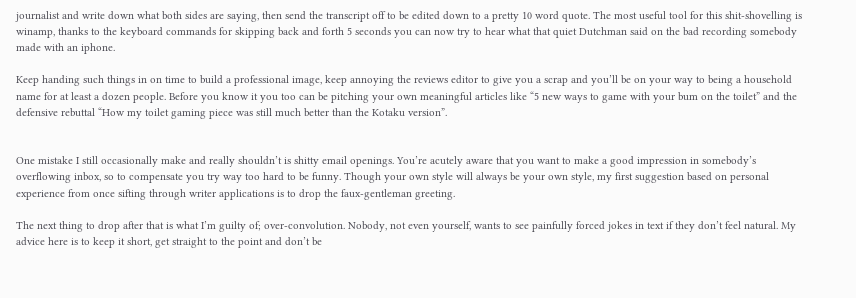journalist and write down what both sides are saying, then send the transcript off to be edited down to a pretty 10 word quote. The most useful tool for this shit-shovelling is winamp, thanks to the keyboard commands for skipping back and forth 5 seconds you can now try to hear what that quiet Dutchman said on the bad recording somebody made with an iphone.

Keep handing such things in on time to build a professional image, keep annoying the reviews editor to give you a scrap and you’ll be on your way to being a household name for at least a dozen people. Before you know it you too can be pitching your own meaningful articles like “5 new ways to game with your bum on the toilet” and the defensive rebuttal “How my toilet gaming piece was still much better than the Kotaku version”.


One mistake I still occasionally make and really shouldn’t is shitty email openings. You’re acutely aware that you want to make a good impression in somebody’s overflowing inbox, so to compensate you try way too hard to be funny. Though your own style will always be your own style, my first suggestion based on personal experience from once sifting through writer applications is to drop the faux-gentleman greeting.

The next thing to drop after that is what I’m guilty of; over-convolution. Nobody, not even yourself, wants to see painfully forced jokes in text if they don’t feel natural. My advice here is to keep it short, get straight to the point and don’t be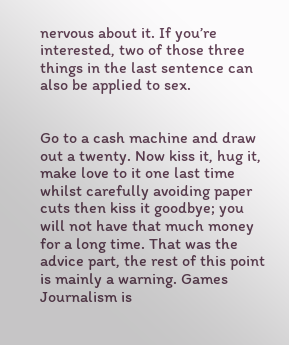nervous about it. If you’re interested, two of those three things in the last sentence can also be applied to sex.


Go to a cash machine and draw out a twenty. Now kiss it, hug it, make love to it one last time whilst carefully avoiding paper cuts then kiss it goodbye; you will not have that much money for a long time. That was the advice part, the rest of this point is mainly a warning. Games Journalism is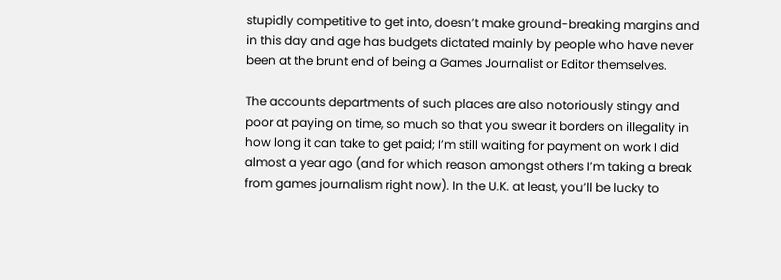stupidly competitive to get into, doesn’t make ground-breaking margins and in this day and age has budgets dictated mainly by people who have never been at the brunt end of being a Games Journalist or Editor themselves.

The accounts departments of such places are also notoriously stingy and poor at paying on time, so much so that you swear it borders on illegality in how long it can take to get paid; I’m still waiting for payment on work I did almost a year ago (and for which reason amongst others I’m taking a break from games journalism right now). In the U.K. at least, you’ll be lucky to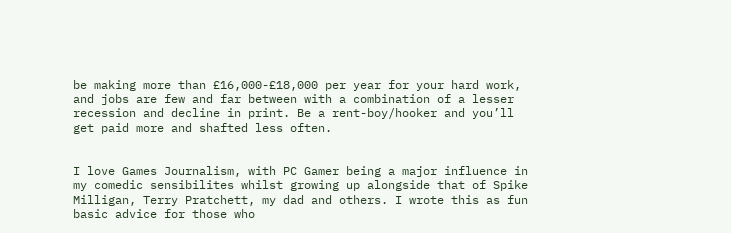be making more than £16,000-£18,000 per year for your hard work, and jobs are few and far between with a combination of a lesser recession and decline in print. Be a rent-boy/hooker and you’ll get paid more and shafted less often.


I love Games Journalism, with PC Gamer being a major influence in my comedic sensibilites whilst growing up alongside that of Spike Milligan, Terry Pratchett, my dad and others. I wrote this as fun basic advice for those who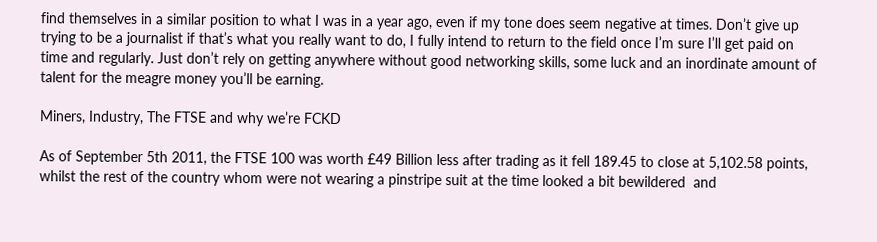find themselves in a similar position to what I was in a year ago, even if my tone does seem negative at times. Don’t give up trying to be a journalist if that’s what you really want to do, I fully intend to return to the field once I’m sure I’ll get paid on time and regularly. Just don’t rely on getting anywhere without good networking skills, some luck and an inordinate amount of talent for the meagre money you’ll be earning.

Miners, Industry, The FTSE and why we’re FCKD

As of September 5th 2011, the FTSE 100 was worth £49 Billion less after trading as it fell 189.45 to close at 5,102.58 points, whilst the rest of the country whom were not wearing a pinstripe suit at the time looked a bit bewildered  and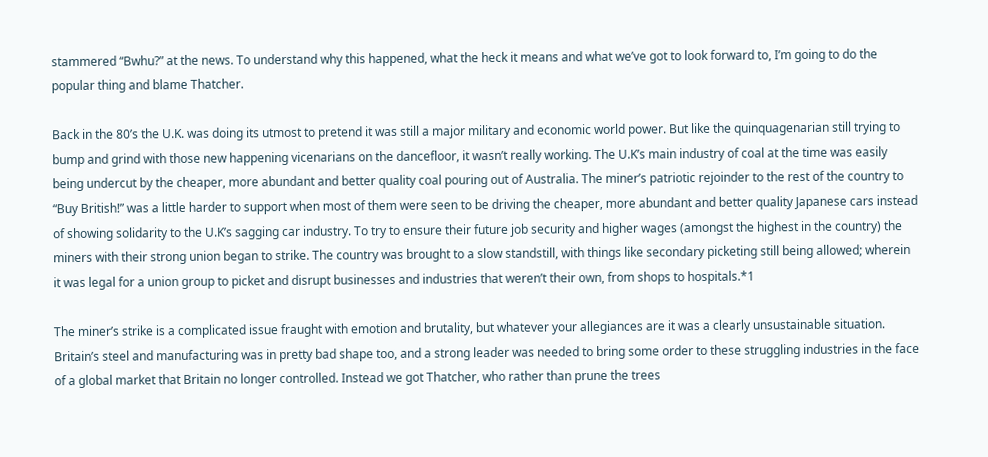stammered “Bwhu?” at the news. To understand why this happened, what the heck it means and what we’ve got to look forward to, I’m going to do the popular thing and blame Thatcher.

Back in the 80’s the U.K. was doing its utmost to pretend it was still a major military and economic world power. But like the quinquagenarian still trying to bump and grind with those new happening vicenarians on the dancefloor, it wasn’t really working. The U.K’s main industry of coal at the time was easily being undercut by the cheaper, more abundant and better quality coal pouring out of Australia. The miner’s patriotic rejoinder to the rest of the country to “Buy British!” was a little harder to support when most of them were seen to be driving the cheaper, more abundant and better quality Japanese cars instead of showing solidarity to the U.K’s sagging car industry. To try to ensure their future job security and higher wages (amongst the highest in the country) the miners with their strong union began to strike. The country was brought to a slow standstill, with things like secondary picketing still being allowed; wherein it was legal for a union group to picket and disrupt businesses and industries that weren’t their own, from shops to hospitals.*1

The miner’s strike is a complicated issue fraught with emotion and brutality, but whatever your allegiances are it was a clearly unsustainable situation. Britain’s steel and manufacturing was in pretty bad shape too, and a strong leader was needed to bring some order to these struggling industries in the face of a global market that Britain no longer controlled. Instead we got Thatcher, who rather than prune the trees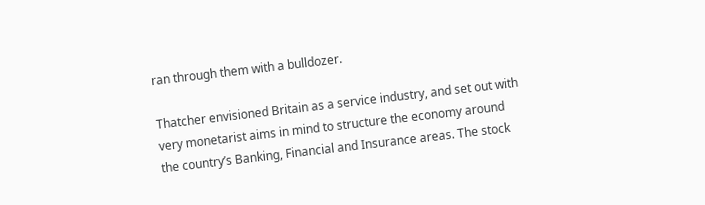ran through them with a bulldozer.

Thatcher envisioned Britain as a service industry, and set out with very monetarist aims in mind to structure the economy around the country’s Banking, Financial and Insurance areas. The stock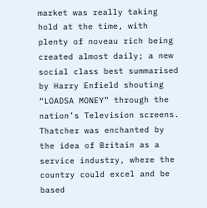market was really taking hold at the time, with plenty of noveau rich being created almost daily; a new social class best summarised by Harry Enfield shouting “LOADSA MONEY” through the nation’s Television screens. Thatcher was enchanted by the idea of Britain as a service industry, where the country could excel and be based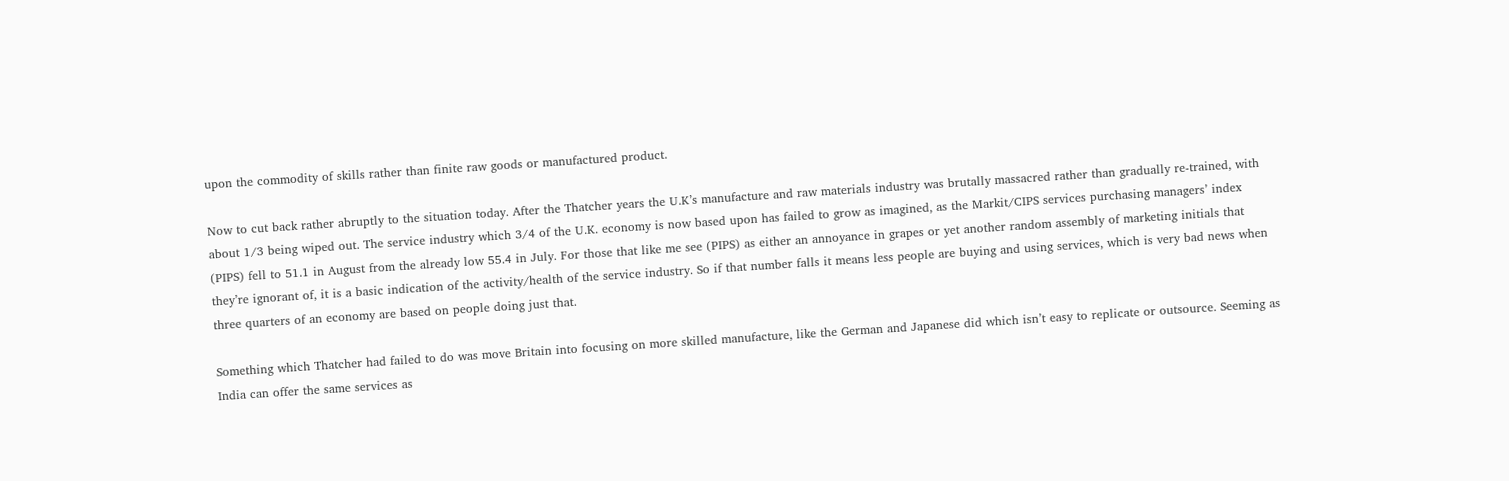upon the commodity of skills rather than finite raw goods or manufactured product.

Now to cut back rather abruptly to the situation today. After the Thatcher years the U.K’s manufacture and raw materials industry was brutally massacred rather than gradually re-trained, with about 1/3 being wiped out. The service industry which 3/4 of the U.K. economy is now based upon has failed to grow as imagined, as the Markit/CIPS services purchasing managers’ index (PIPS) fell to 51.1 in August from the already low 55.4 in July. For those that like me see (PIPS) as either an annoyance in grapes or yet another random assembly of marketing initials that they’re ignorant of, it is a basic indication of the activity/health of the service industry. So if that number falls it means less people are buying and using services, which is very bad news when three quarters of an economy are based on people doing just that.

Something which Thatcher had failed to do was move Britain into focusing on more skilled manufacture, like the German and Japanese did which isn’t easy to replicate or outsource. Seeming as India can offer the same services as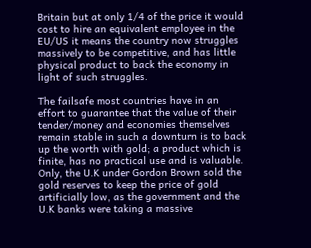Britain but at only 1/4 of the price it would cost to hire an equivalent employee in the EU/US it means the country now struggles massively to be competitive, and has little physical product to back the economy in light of such struggles.

The failsafe most countries have in an effort to guarantee that the value of their tender/money and economies themselves remain stable in such a downturn is to back up the worth with gold; a product which is finite, has no practical use and is valuable. Only, the U.K under Gordon Brown sold the gold reserves to keep the price of gold artificially low, as the government and the U.K banks were taking a massive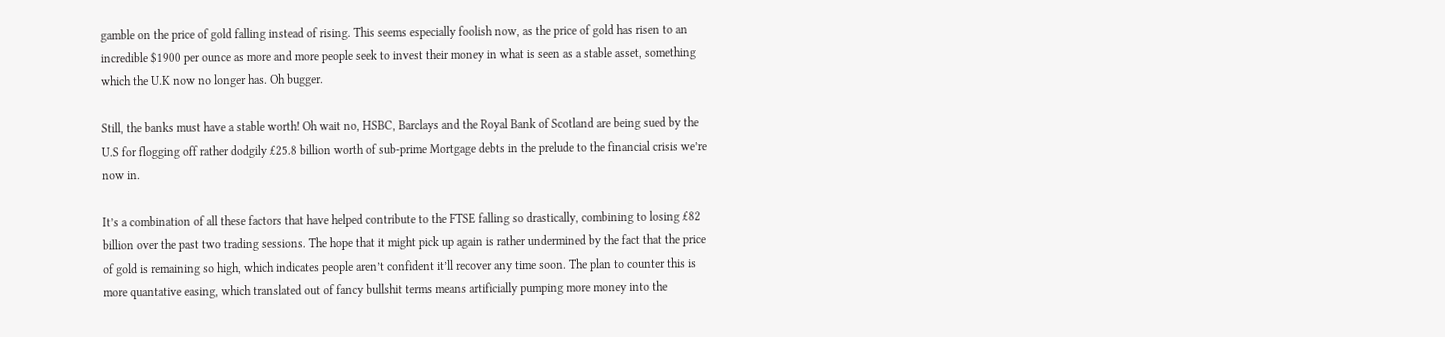gamble on the price of gold falling instead of rising. This seems especially foolish now, as the price of gold has risen to an incredible $1900 per ounce as more and more people seek to invest their money in what is seen as a stable asset, something which the U.K now no longer has. Oh bugger.

Still, the banks must have a stable worth! Oh wait no, HSBC, Barclays and the Royal Bank of Scotland are being sued by the U.S for flogging off rather dodgily £25.8 billion worth of sub-prime Mortgage debts in the prelude to the financial crisis we’re now in.

It’s a combination of all these factors that have helped contribute to the FTSE falling so drastically, combining to losing £82 billion over the past two trading sessions. The hope that it might pick up again is rather undermined by the fact that the price of gold is remaining so high, which indicates people aren’t confident it’ll recover any time soon. The plan to counter this is more quantative easing, which translated out of fancy bullshit terms means artificially pumping more money into the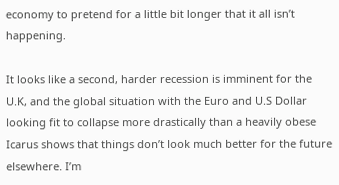economy to pretend for a little bit longer that it all isn’t happening.

It looks like a second, harder recession is imminent for the U.K, and the global situation with the Euro and U.S Dollar looking fit to collapse more drastically than a heavily obese Icarus shows that things don’t look much better for the future elsewhere. I’m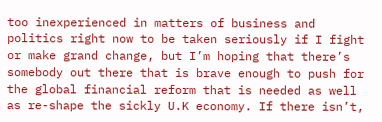too inexperienced in matters of business and politics right now to be taken seriously if I fight or make grand change, but I’m hoping that there’s somebody out there that is brave enough to push for the global financial reform that is needed as well as re-shape the sickly U.K economy. If there isn’t,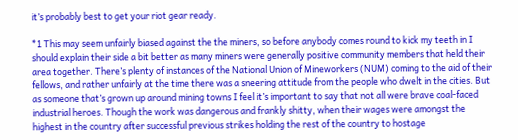it’s probably best to get your riot gear ready.

*1 This may seem unfairly biased against the the miners, so before anybody comes round to kick my teeth in I should explain their side a bit better as many miners were generally positive community members that held their area together. There’s plenty of instances of the National Union of Mineworkers (NUM) coming to the aid of their fellows, and rather unfairly at the time there was a sneering attitude from the people who dwelt in the cities. But as someone that’s grown up around mining towns I feel it’s important to say that not all were brave coal-faced industrial heroes. Though the work was dangerous and frankly shitty, when their wages were amongst the highest in the country after successful previous strikes holding the rest of the country to hostage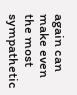again can make even the most sympathetic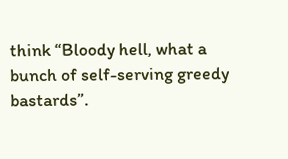think “Bloody hell, what a bunch of self-serving greedy bastards”.